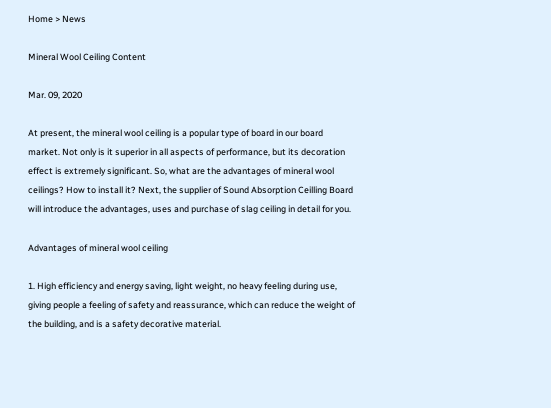Home > News

Mineral Wool Ceiling Content

Mar. 09, 2020

At present, the mineral wool ceiling is a popular type of board in our board market. Not only is it superior in all aspects of performance, but its decoration effect is extremely significant. So, what are the advantages of mineral wool ceilings? How to install it? Next, the supplier of Sound Absorption Ceilling Board will introduce the advantages, uses and purchase of slag ceiling in detail for you.

Advantages of mineral wool ceiling

1. High efficiency and energy saving, light weight, no heavy feeling during use, giving people a feeling of safety and reassurance, which can reduce the weight of the building, and is a safety decorative material.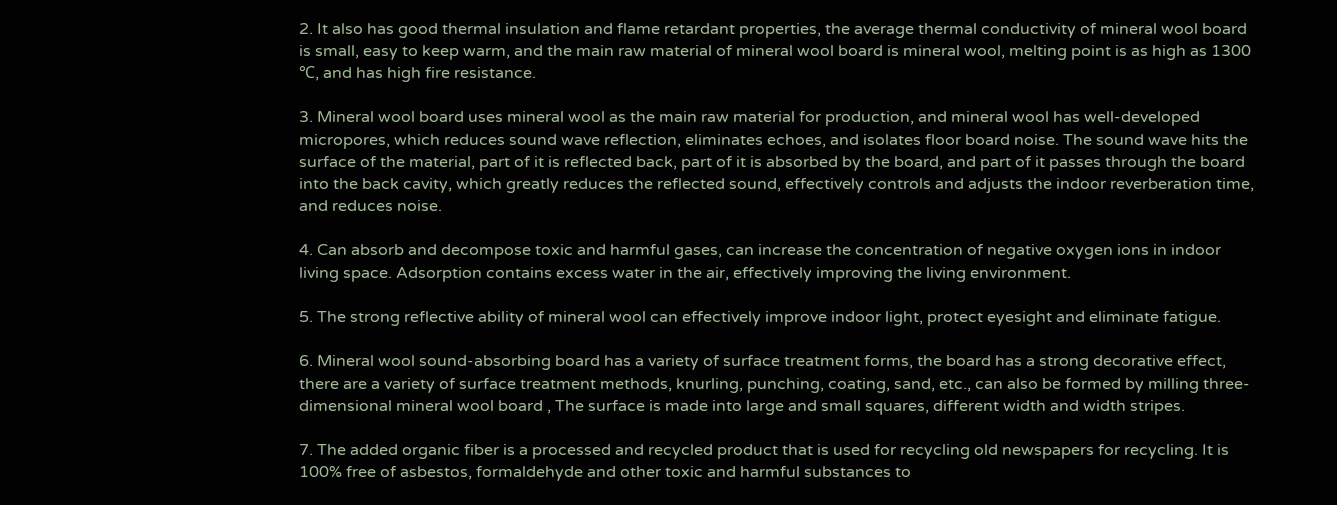2. It also has good thermal insulation and flame retardant properties, the average thermal conductivity of mineral wool board is small, easy to keep warm, and the main raw material of mineral wool board is mineral wool, melting point is as high as 1300 ℃, and has high fire resistance.

3. Mineral wool board uses mineral wool as the main raw material for production, and mineral wool has well-developed micropores, which reduces sound wave reflection, eliminates echoes, and isolates floor board noise. The sound wave hits the surface of the material, part of it is reflected back, part of it is absorbed by the board, and part of it passes through the board into the back cavity, which greatly reduces the reflected sound, effectively controls and adjusts the indoor reverberation time, and reduces noise.

4. Can absorb and decompose toxic and harmful gases, can increase the concentration of negative oxygen ions in indoor living space. Adsorption contains excess water in the air, effectively improving the living environment.

5. The strong reflective ability of mineral wool can effectively improve indoor light, protect eyesight and eliminate fatigue.

6. Mineral wool sound-absorbing board has a variety of surface treatment forms, the board has a strong decorative effect, there are a variety of surface treatment methods, knurling, punching, coating, sand, etc., can also be formed by milling three-dimensional mineral wool board , The surface is made into large and small squares, different width and width stripes.

7. The added organic fiber is a processed and recycled product that is used for recycling old newspapers for recycling. It is 100% free of asbestos, formaldehyde and other toxic and harmful substances to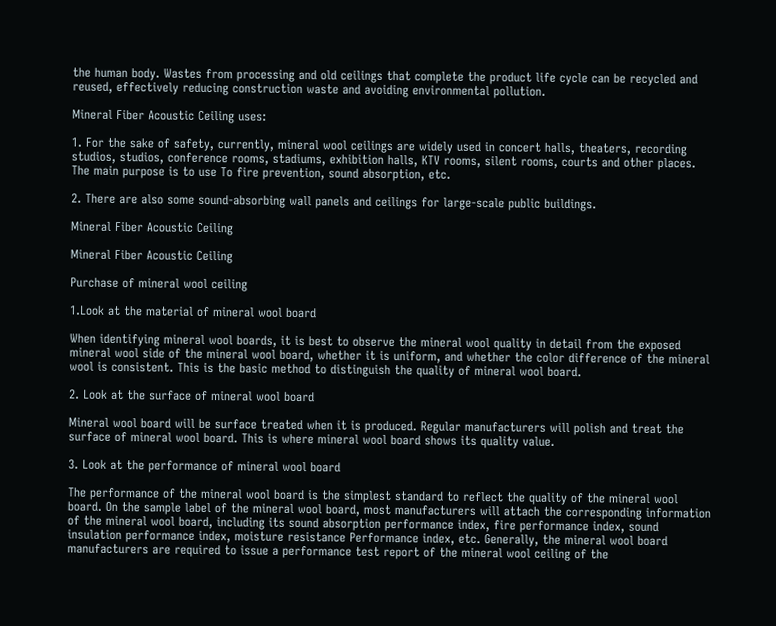the human body. Wastes from processing and old ceilings that complete the product life cycle can be recycled and reused, effectively reducing construction waste and avoiding environmental pollution.

Mineral Fiber Acoustic Ceiling uses:

1. For the sake of safety, currently, mineral wool ceilings are widely used in concert halls, theaters, recording studios, studios, conference rooms, stadiums, exhibition halls, KTV rooms, silent rooms, courts and other places. The main purpose is to use To fire prevention, sound absorption, etc.

2. There are also some sound-absorbing wall panels and ceilings for large-scale public buildings.

Mineral Fiber Acoustic Ceiling

Mineral Fiber Acoustic Ceiling

Purchase of mineral wool ceiling

1.Look at the material of mineral wool board

When identifying mineral wool boards, it is best to observe the mineral wool quality in detail from the exposed mineral wool side of the mineral wool board, whether it is uniform, and whether the color difference of the mineral wool is consistent. This is the basic method to distinguish the quality of mineral wool board.

2. Look at the surface of mineral wool board

Mineral wool board will be surface treated when it is produced. Regular manufacturers will polish and treat the surface of mineral wool board. This is where mineral wool board shows its quality value.

3. Look at the performance of mineral wool board

The performance of the mineral wool board is the simplest standard to reflect the quality of the mineral wool board. On the sample label of the mineral wool board, most manufacturers will attach the corresponding information of the mineral wool board, including its sound absorption performance index, fire performance index, sound insulation performance index, moisture resistance Performance index, etc. Generally, the mineral wool board manufacturers are required to issue a performance test report of the mineral wool ceiling of the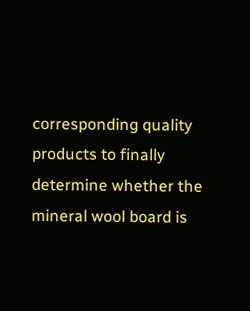corresponding quality products to finally determine whether the mineral wool board is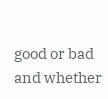good or bad and whether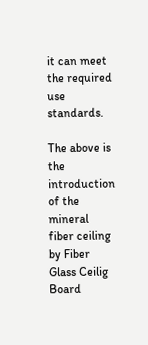it can meet the required use standards.

The above is the introduction of the mineral fiber ceiling by Fiber Glass Ceilig Board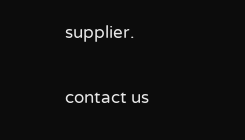supplier.

contact us